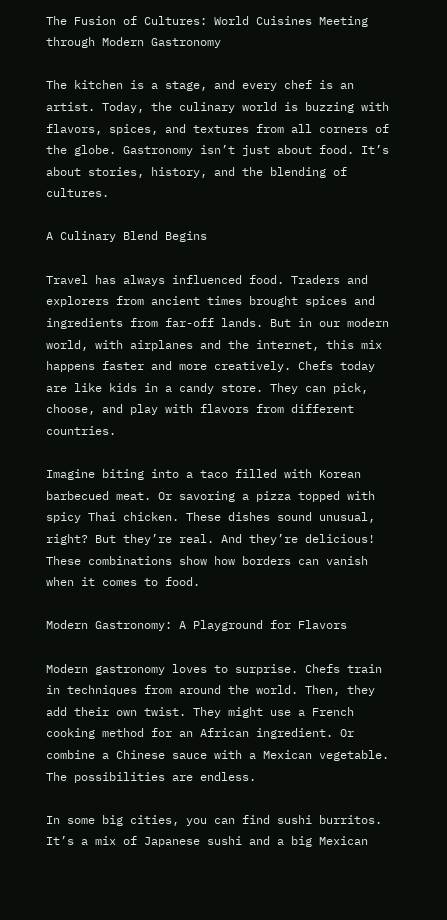The Fusion of Cultures: World Cuisines Meeting through Modern Gastronomy

The kitchen is a stage, and every chef is an artist. Today, the culinary world is buzzing with flavors, spices, and textures from all corners of the globe. Gastronomy isn’t just about food. It’s about stories, history, and the blending of cultures.

A Culinary Blend Begins

Travel has always influenced food. Traders and explorers from ancient times brought spices and ingredients from far-off lands. But in our modern world, with airplanes and the internet, this mix happens faster and more creatively. Chefs today are like kids in a candy store. They can pick, choose, and play with flavors from different countries.

Imagine biting into a taco filled with Korean barbecued meat. Or savoring a pizza topped with spicy Thai chicken. These dishes sound unusual, right? But they’re real. And they’re delicious! These combinations show how borders can vanish when it comes to food.

Modern Gastronomy: A Playground for Flavors

Modern gastronomy loves to surprise. Chefs train in techniques from around the world. Then, they add their own twist. They might use a French cooking method for an African ingredient. Or combine a Chinese sauce with a Mexican vegetable. The possibilities are endless.

In some big cities, you can find sushi burritos. It’s a mix of Japanese sushi and a big Mexican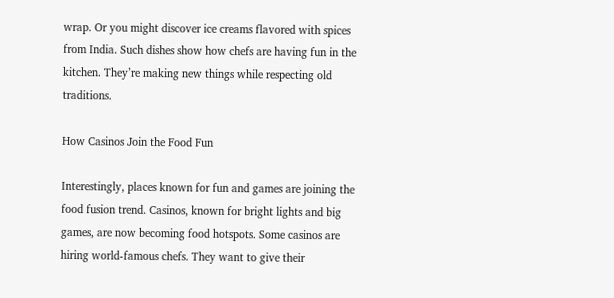wrap. Or you might discover ice creams flavored with spices from India. Such dishes show how chefs are having fun in the kitchen. They’re making new things while respecting old traditions.

How Casinos Join the Food Fun

Interestingly, places known for fun and games are joining the food fusion trend. Casinos, known for bright lights and big games, are now becoming food hotspots. Some casinos are hiring world-famous chefs. They want to give their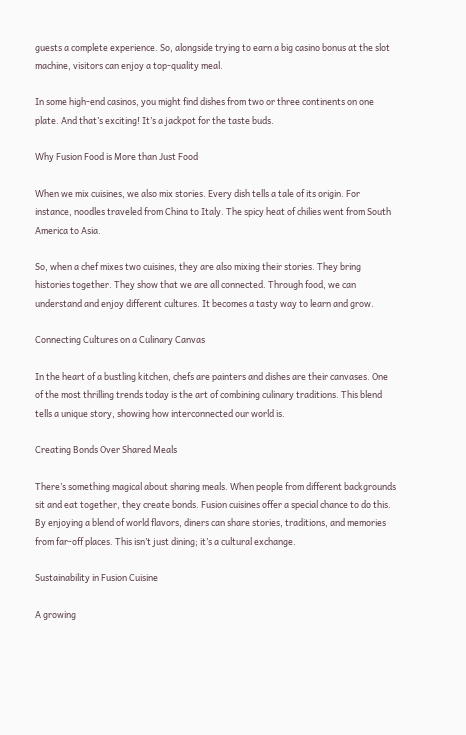guests a complete experience. So, alongside trying to earn a big casino bonus at the slot machine, visitors can enjoy a top-quality meal.

In some high-end casinos, you might find dishes from two or three continents on one plate. And that’s exciting! It’s a jackpot for the taste buds.

Why Fusion Food is More than Just Food

When we mix cuisines, we also mix stories. Every dish tells a tale of its origin. For instance, noodles traveled from China to Italy. The spicy heat of chilies went from South America to Asia.

So, when a chef mixes two cuisines, they are also mixing their stories. They bring histories together. They show that we are all connected. Through food, we can understand and enjoy different cultures. It becomes a tasty way to learn and grow.

Connecting Cultures on a Culinary Canvas

In the heart of a bustling kitchen, chefs are painters and dishes are their canvases. One of the most thrilling trends today is the art of combining culinary traditions. This blend tells a unique story, showing how interconnected our world is.

Creating Bonds Over Shared Meals

There’s something magical about sharing meals. When people from different backgrounds sit and eat together, they create bonds. Fusion cuisines offer a special chance to do this. By enjoying a blend of world flavors, diners can share stories, traditions, and memories from far-off places. This isn’t just dining; it’s a cultural exchange.

Sustainability in Fusion Cuisine

A growing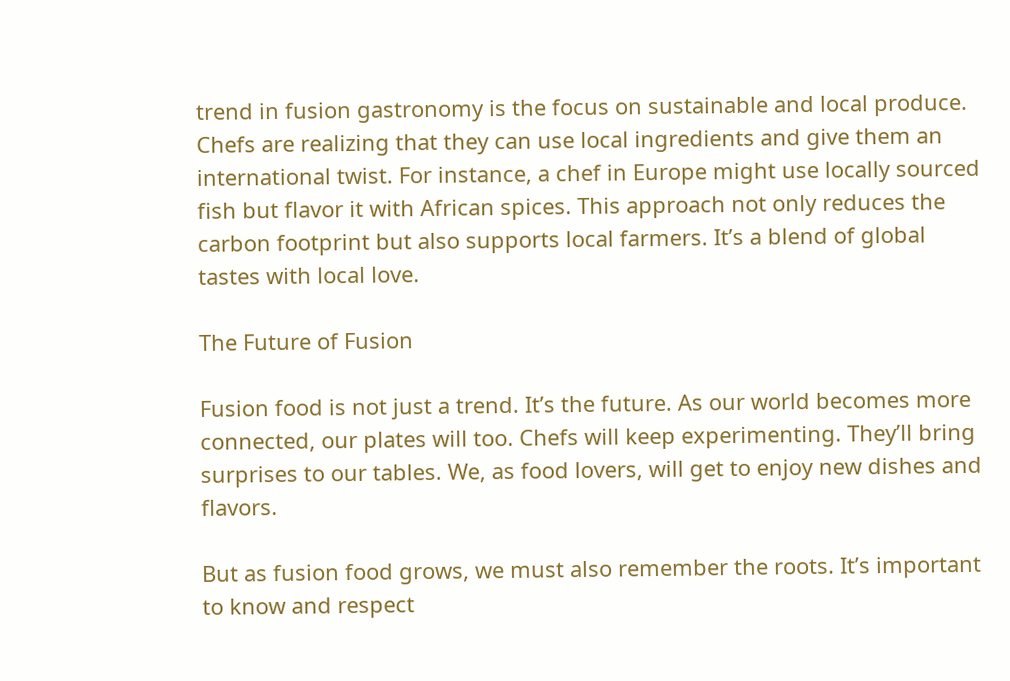trend in fusion gastronomy is the focus on sustainable and local produce. Chefs are realizing that they can use local ingredients and give them an international twist. For instance, a chef in Europe might use locally sourced fish but flavor it with African spices. This approach not only reduces the carbon footprint but also supports local farmers. It’s a blend of global tastes with local love.

The Future of Fusion

Fusion food is not just a trend. It’s the future. As our world becomes more connected, our plates will too. Chefs will keep experimenting. They’ll bring surprises to our tables. We, as food lovers, will get to enjoy new dishes and flavors.

But as fusion food grows, we must also remember the roots. It’s important to know and respect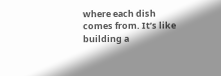where each dish comes from. It’s like building a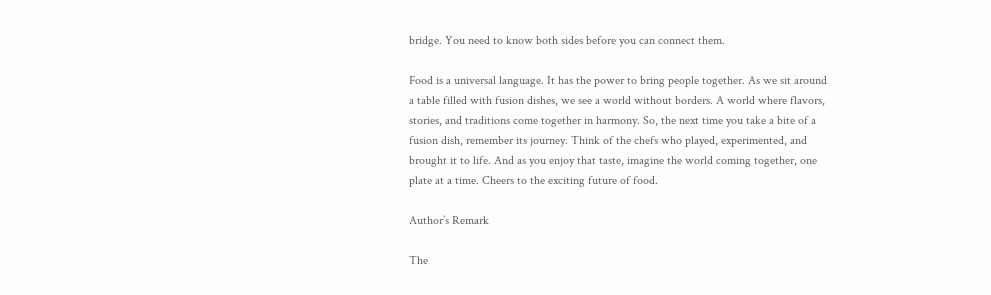bridge. You need to know both sides before you can connect them.

Food is a universal language. It has the power to bring people together. As we sit around a table filled with fusion dishes, we see a world without borders. A world where flavors, stories, and traditions come together in harmony. So, the next time you take a bite of a fusion dish, remember its journey. Think of the chefs who played, experimented, and brought it to life. And as you enjoy that taste, imagine the world coming together, one plate at a time. Cheers to the exciting future of food.

Author’s Remark

The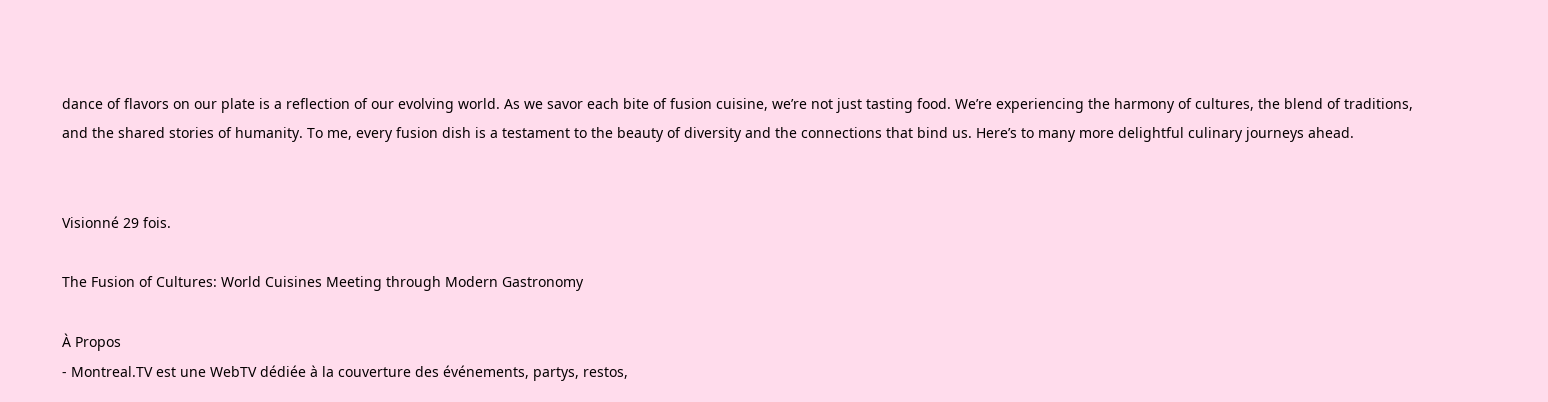dance of flavors on our plate is a reflection of our evolving world. As we savor each bite of fusion cuisine, we’re not just tasting food. We’re experiencing the harmony of cultures, the blend of traditions, and the shared stories of humanity. To me, every fusion dish is a testament to the beauty of diversity and the connections that bind us. Here’s to many more delightful culinary journeys ahead.


Visionné 29 fois.

The Fusion of Cultures: World Cuisines Meeting through Modern Gastronomy

À Propos
- Montreal.TV est une WebTV dédiée à la couverture des événements, partys, restos,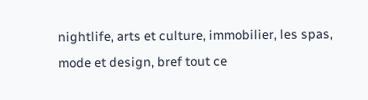nightlife, arts et culture, immobilier, les spas, mode et design, bref tout ce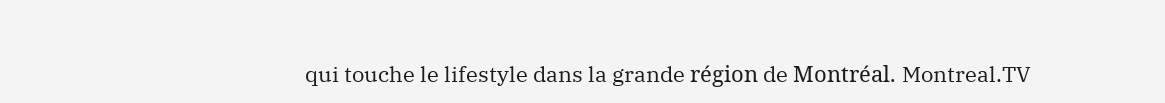qui touche le lifestyle dans la grande région de Montréal. Montreal.TV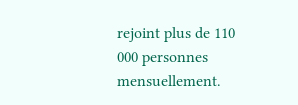rejoint plus de 110 000 personnes mensuellement.